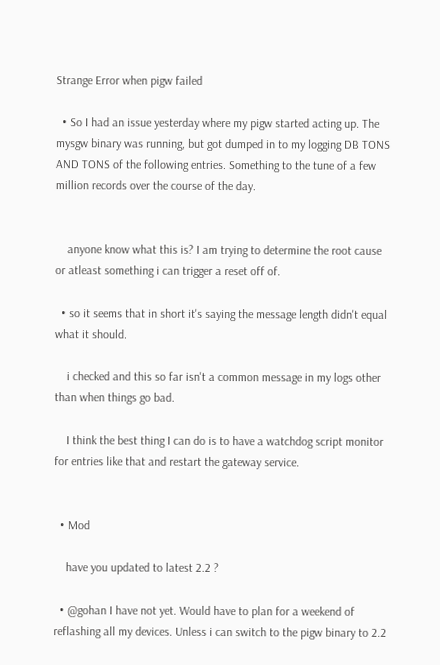Strange Error when pigw failed

  • So I had an issue yesterday where my pigw started acting up. The mysgw binary was running, but got dumped in to my logging DB TONS AND TONS of the following entries. Something to the tune of a few million records over the course of the day.


    anyone know what this is? I am trying to determine the root cause or atleast something i can trigger a reset off of.

  • so it seems that in short it's saying the message length didn't equal what it should.

    i checked and this so far isn't a common message in my logs other than when things go bad.

    I think the best thing I can do is to have a watchdog script monitor for entries like that and restart the gateway service.


  • Mod

    have you updated to latest 2.2 ?

  • @gohan I have not yet. Would have to plan for a weekend of reflashing all my devices. Unless i can switch to the pigw binary to 2.2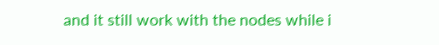and it still work with the nodes while i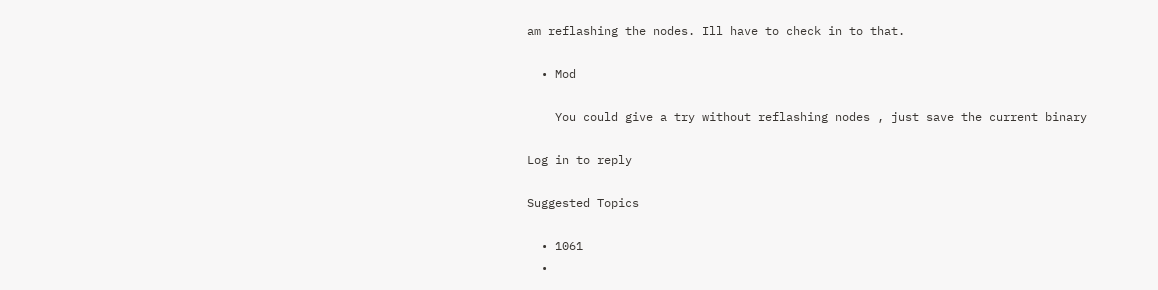am reflashing the nodes. Ill have to check in to that.

  • Mod

    You could give a try without reflashing nodes , just save the current binary

Log in to reply

Suggested Topics

  • 1061
  •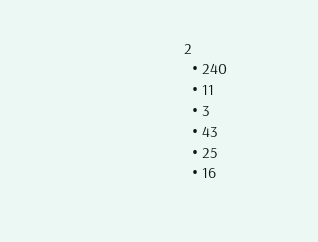2
  • 240
  • 11
  • 3
  • 43
  • 25
  • 16